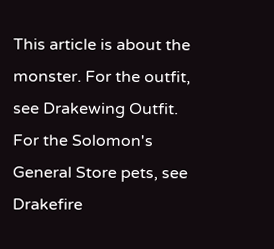This article is about the monster. For the outfit, see Drakewing Outfit.
For the Solomon's General Store pets, see Drakefire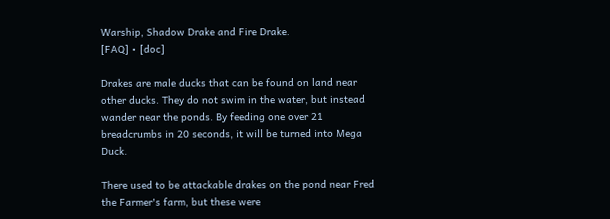Warship, Shadow Drake and Fire Drake.
[FAQ] • [doc]

Drakes are male ducks that can be found on land near other ducks. They do not swim in the water, but instead wander near the ponds. By feeding one over 21 breadcrumbs in 20 seconds, it will be turned into Mega Duck.

There used to be attackable drakes on the pond near Fred the Farmer's farm, but these were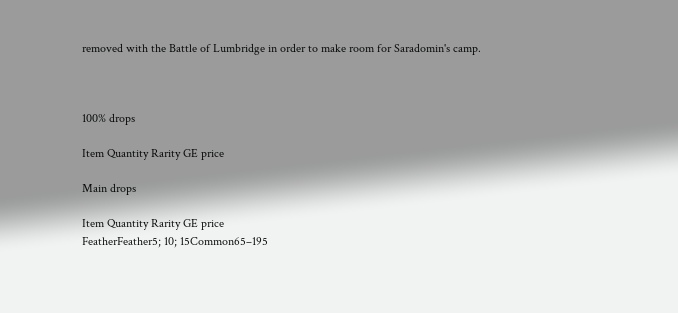removed with the Battle of Lumbridge in order to make room for Saradomin's camp.



100% drops

Item Quantity Rarity GE price

Main drops

Item Quantity Rarity GE price
FeatherFeather5; 10; 15Common65–195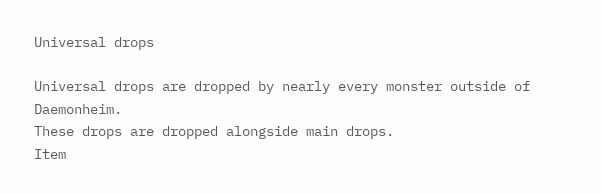Universal drops

Universal drops are dropped by nearly every monster outside of Daemonheim.
These drops are dropped alongside main drops.
Item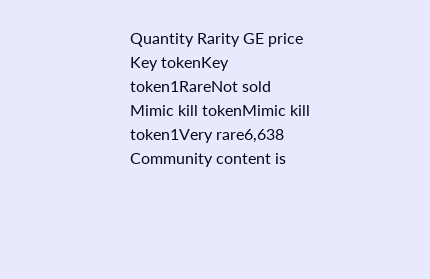Quantity Rarity GE price
Key tokenKey token1RareNot sold
Mimic kill tokenMimic kill token1Very rare6,638
Community content is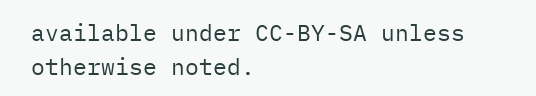available under CC-BY-SA unless otherwise noted.